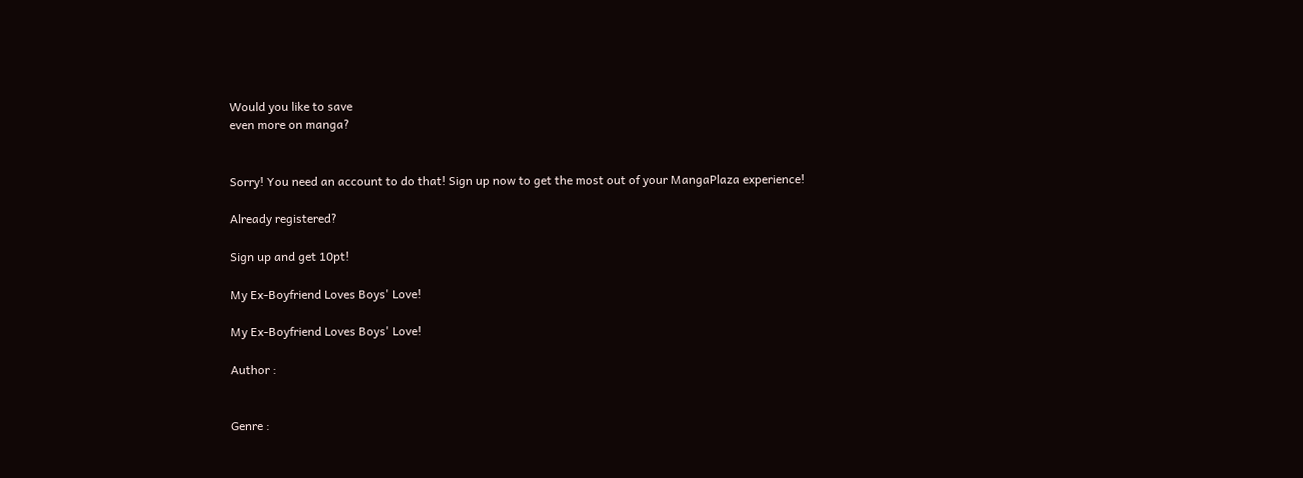Would you like to save
even more on manga?


Sorry! You need an account to do that! Sign up now to get the most out of your MangaPlaza experience!

Already registered?

Sign up and get 10pt!

My Ex-Boyfriend Loves Boys' Love!

My Ex-Boyfriend Loves Boys' Love!

Author :


Genre :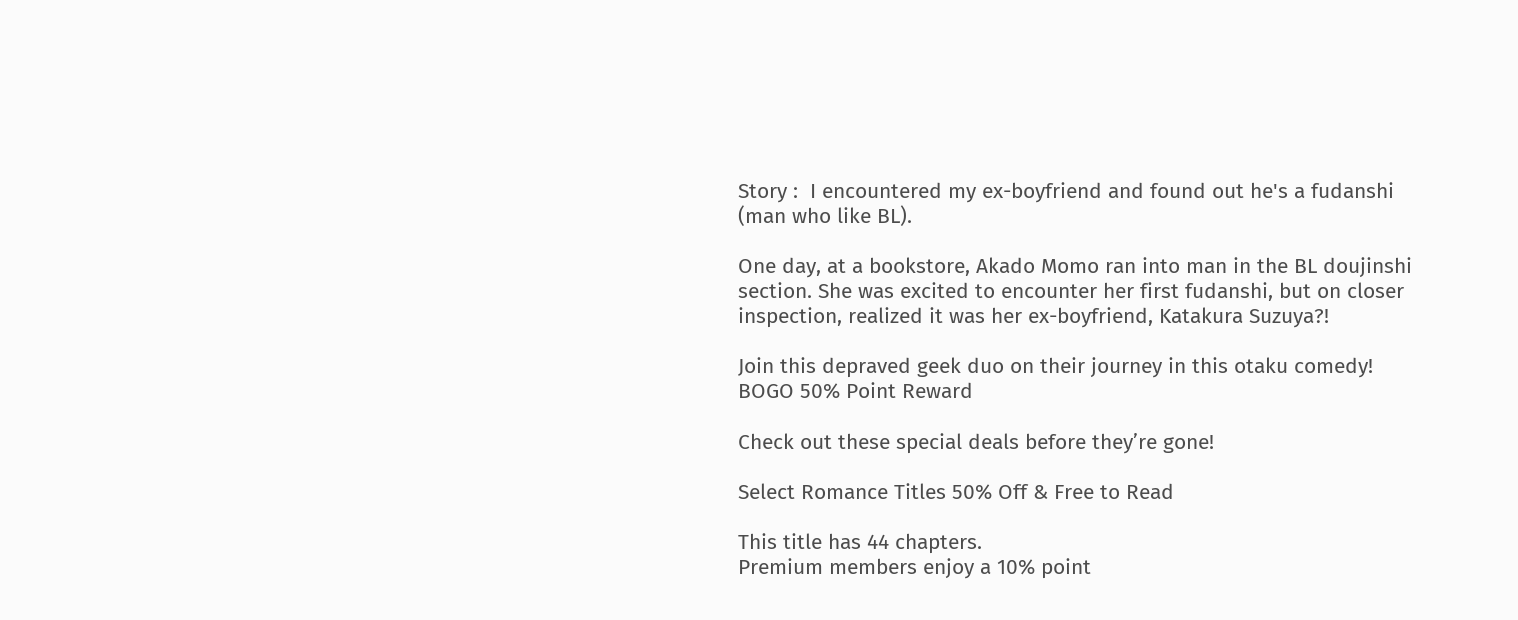Story :  I encountered my ex-boyfriend and found out he's a fudanshi (man who like BL).

One day, at a bookstore, Akado Momo ran into man in the BL doujinshi section. She was excited to encounter her first fudanshi, but on closer inspection, realized it was her ex-boyfriend, Katakura Suzuya?!

Join this depraved geek duo on their journey in this otaku comedy!
BOGO 50% Point Reward

Check out these special deals before they’re gone!

Select Romance Titles 50% Off & Free to Read

This title has 44 chapters.
Premium members enjoy a 10% point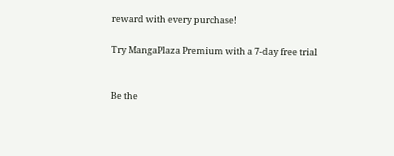reward with every purchase!

Try MangaPlaza Premium with a 7-day free trial


Be the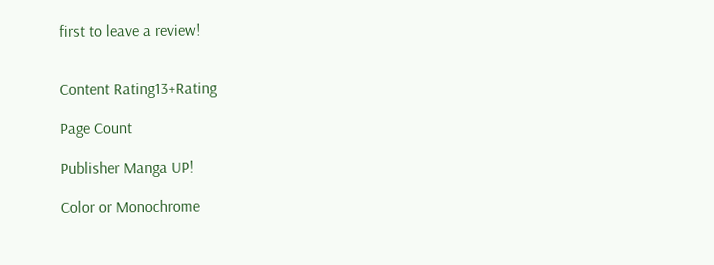first to leave a review!


Content Rating13+Rating

Page Count

Publisher Manga UP!

Color or Monochrome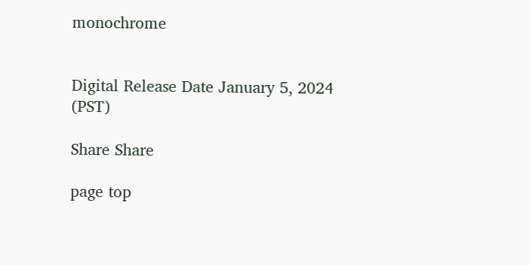monochrome


Digital Release Date January 5, 2024 (PST)

Share Share

page top